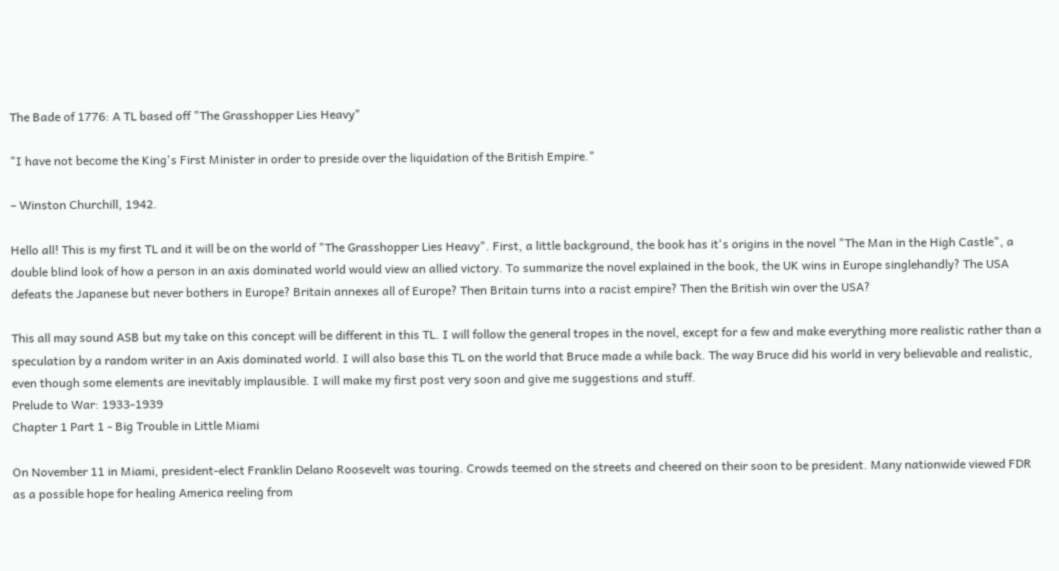The Bade of 1776: A TL based off "The Grasshopper Lies Heavy"

"I have not become the King's First Minister in order to preside over the liquidation of the British Empire."

– Winston Churchill, 1942.

Hello all! This is my first TL and it will be on the world of "The Grasshopper Lies Heavy". First, a little background, the book has it's origins in the novel "The Man in the High Castle", a double blind look of how a person in an axis dominated world would view an allied victory. To summarize the novel explained in the book, the UK wins in Europe singlehandly? The USA defeats the Japanese but never bothers in Europe? Britain annexes all of Europe? Then Britain turns into a racist empire? Then the British win over the USA?

This all may sound ASB but my take on this concept will be different in this TL. I will follow the general tropes in the novel, except for a few and make everything more realistic rather than a speculation by a random writer in an Axis dominated world. I will also base this TL on the world that Bruce made a while back. The way Bruce did his world in very believable and realistic, even though some elements are inevitably implausible. I will make my first post very soon and give me suggestions and stuff.
Prelude to War: 1933-1939
Chapter 1 Part 1 - Big Trouble in Little Miami

On November 11 in Miami, president-elect Franklin Delano Roosevelt was touring. Crowds teemed on the streets and cheered on their soon to be president. Many nationwide viewed FDR as a possible hope for healing America reeling from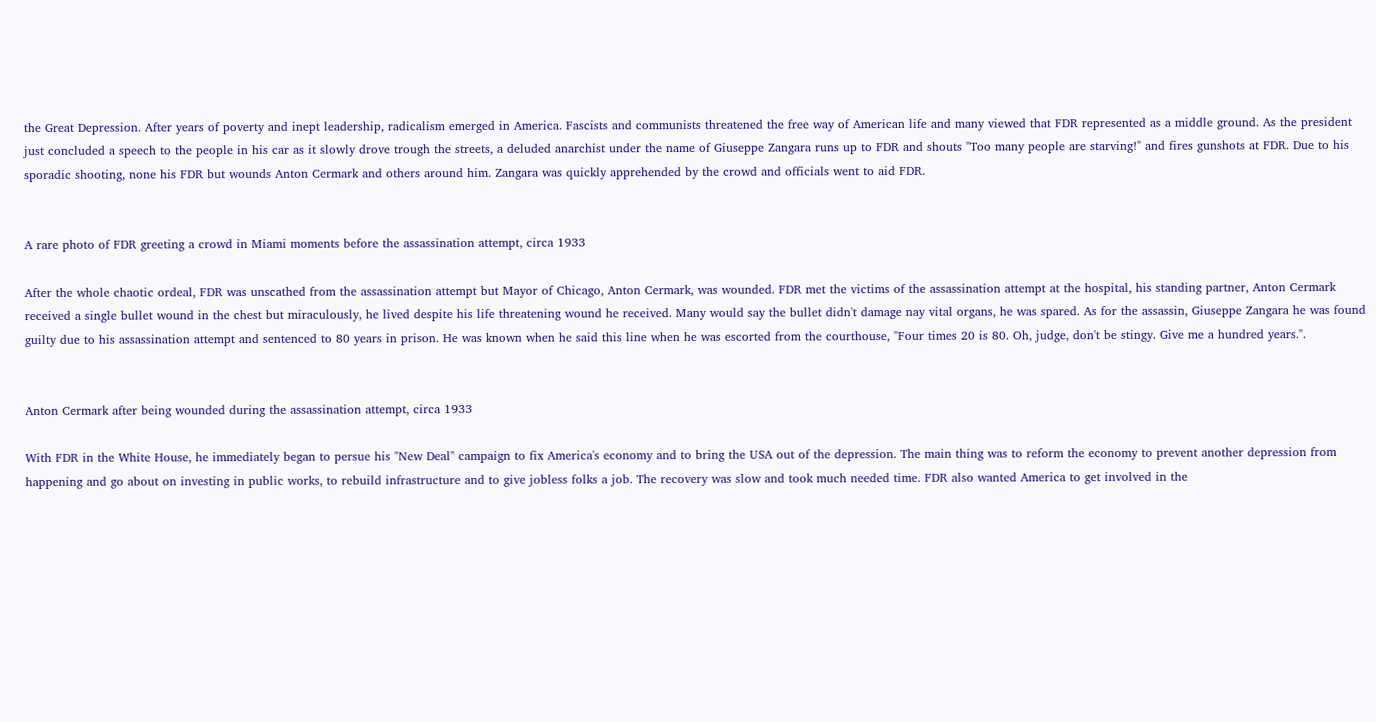the Great Depression. After years of poverty and inept leadership, radicalism emerged in America. Fascists and communists threatened the free way of American life and many viewed that FDR represented as a middle ground. As the president just concluded a speech to the people in his car as it slowly drove trough the streets, a deluded anarchist under the name of Giuseppe Zangara runs up to FDR and shouts "Too many people are starving!" and fires gunshots at FDR. Due to his sporadic shooting, none his FDR but wounds Anton Cermark and others around him. Zangara was quickly apprehended by the crowd and officials went to aid FDR.


A rare photo of FDR greeting a crowd in Miami moments before the assassination attempt, circa 1933

After the whole chaotic ordeal, FDR was unscathed from the assassination attempt but Mayor of Chicago, Anton Cermark, was wounded. FDR met the victims of the assassination attempt at the hospital, his standing partner, Anton Cermark received a single bullet wound in the chest but miraculously, he lived despite his life threatening wound he received. Many would say the bullet didn't damage nay vital organs, he was spared. As for the assassin, Giuseppe Zangara he was found guilty due to his assassination attempt and sentenced to 80 years in prison. He was known when he said this line when he was escorted from the courthouse, "Four times 20 is 80. Oh, judge, don't be stingy. Give me a hundred years.".


Anton Cermark after being wounded during the assassination attempt, circa 1933

With FDR in the White House, he immediately began to persue his "New Deal" campaign to fix America's economy and to bring the USA out of the depression. The main thing was to reform the economy to prevent another depression from happening and go about on investing in public works, to rebuild infrastructure and to give jobless folks a job. The recovery was slow and took much needed time. FDR also wanted America to get involved in the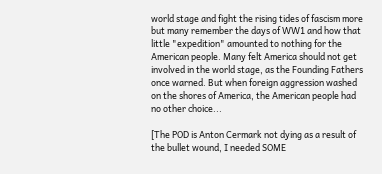world stage and fight the rising tides of fascism more but many remember the days of WW1 and how that little "expedition" amounted to nothing for the American people. Many felt America should not get involved in the world stage, as the Founding Fathers once warned. But when foreign aggression washed on the shores of America, the American people had no other choice...

[The POD is Anton Cermark not dying as a result of the bullet wound, I needed SOME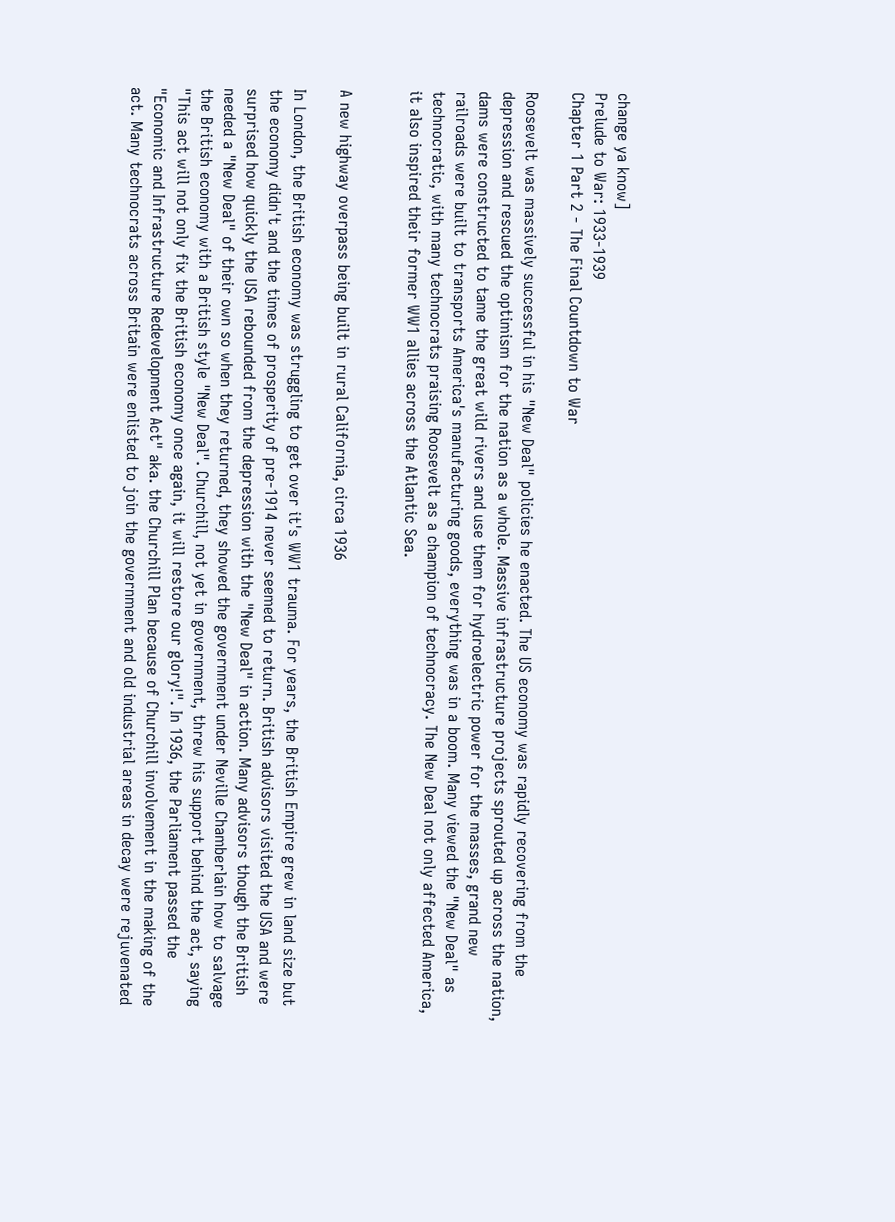change ya know]
Prelude to War: 1933-1939
Chapter 1 Part 2 - The Final Countdown to War

Roosevelt was massively successful in his "New Deal" policies he enacted. The US economy was rapidly recovering from the depression and rescued the optimism for the nation as a whole. Massive infrastructure projects sprouted up across the nation, dams were constructed to tame the great wild rivers and use them for hydroelectric power for the masses, grand new railroads were built to transports America's manufacturing goods, everything was in a boom. Many viewed the "New Deal" as technocratic, with many technocrats praising Roosevelt as a champion of technocracy. The New Deal not only affected America, it also inspired their former WW1 allies across the Atlantic Sea.


A new highway overpass being built in rural California, circa 1936

In London, the British economy was struggling to get over it's WW1 trauma. For years, the British Empire grew in land size but the economy didn't and the times of prosperity of pre-1914 never seemed to return. British advisors visited the USA and were surprised how quickly the USA rebounded from the depression with the "New Deal" in action. Many advisors though the British needed a "New Deal" of their own so when they returned, they showed the government under Neville Chamberlain how to salvage the British economy with a British style "New Deal". Churchill, not yet in government, threw his support behind the act, saying "This act will not only fix the British economy once again, it will restore our glory!". In 1936, the Parliament passed the "Economic and Infrastructure Redevelopment Act" aka. the Churchill Plan because of Churchill involvement in the making of the act. Many technocrats across Britain were enlisted to join the government and old industrial areas in decay were rejuvenated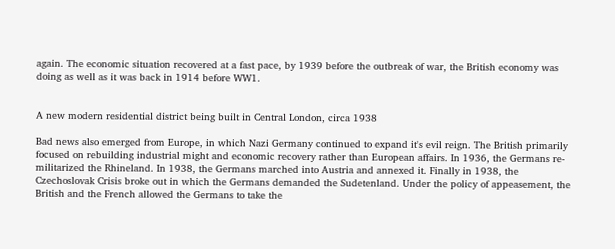again. The economic situation recovered at a fast pace, by 1939 before the outbreak of war, the British economy was doing as well as it was back in 1914 before WW1.


A new modern residential district being built in Central London, circa 1938

Bad news also emerged from Europe, in which Nazi Germany continued to expand it's evil reign. The British primarily focused on rebuilding industrial might and economic recovery rather than European affairs. In 1936, the Germans re-militarized the Rhineland. In 1938, the Germans marched into Austria and annexed it. Finally in 1938, the Czechoslovak Crisis broke out in which the Germans demanded the Sudetenland. Under the policy of appeasement, the British and the French allowed the Germans to take the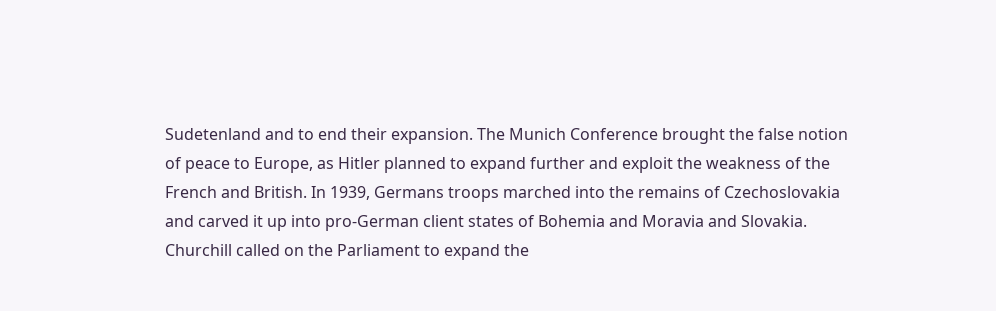Sudetenland and to end their expansion. The Munich Conference brought the false notion of peace to Europe, as Hitler planned to expand further and exploit the weakness of the French and British. In 1939, Germans troops marched into the remains of Czechoslovakia and carved it up into pro-German client states of Bohemia and Moravia and Slovakia. Churchill called on the Parliament to expand the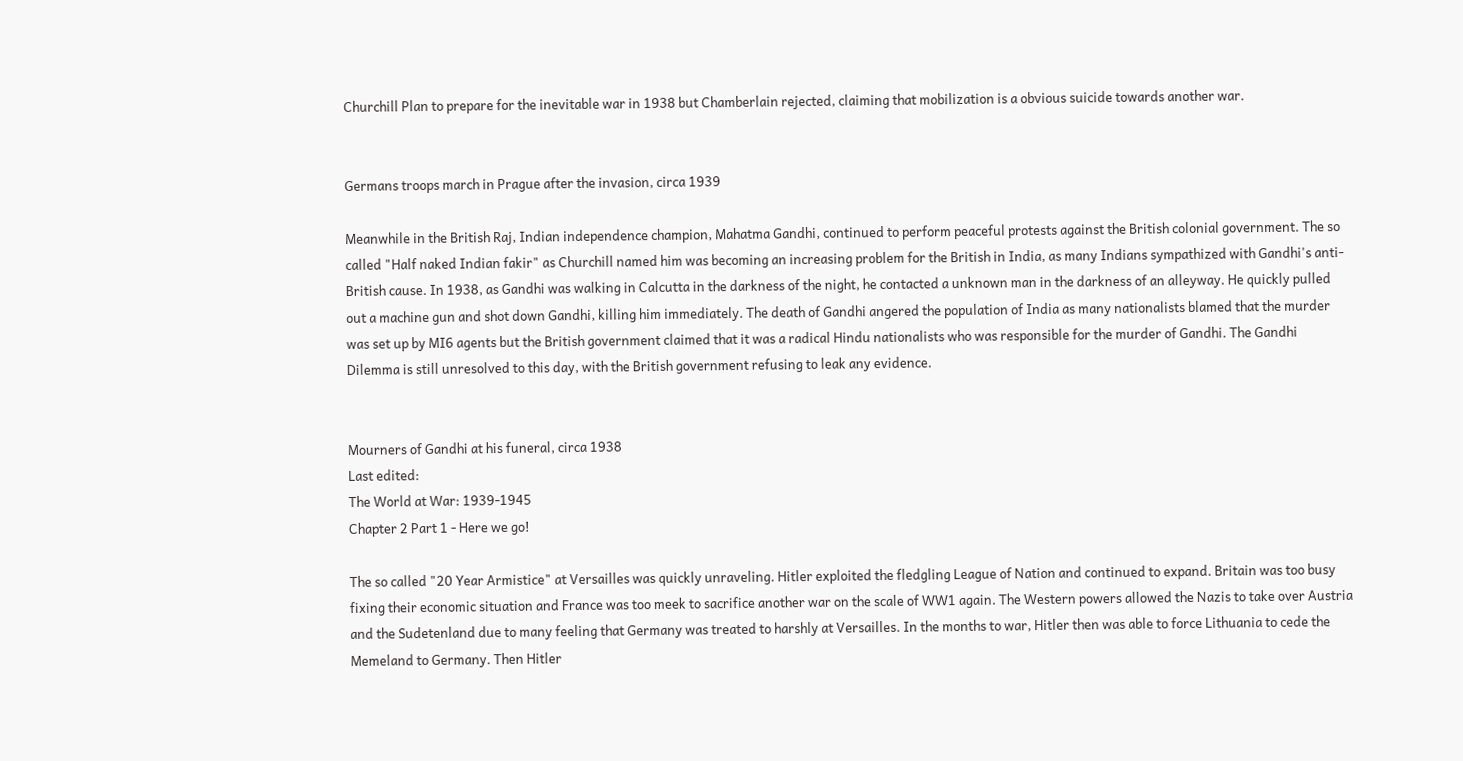Churchill Plan to prepare for the inevitable war in 1938 but Chamberlain rejected, claiming that mobilization is a obvious suicide towards another war.


Germans troops march in Prague after the invasion, circa 1939

Meanwhile in the British Raj, Indian independence champion, Mahatma Gandhi, continued to perform peaceful protests against the British colonial government. The so called "Half naked Indian fakir" as Churchill named him was becoming an increasing problem for the British in India, as many Indians sympathized with Gandhi's anti-British cause. In 1938, as Gandhi was walking in Calcutta in the darkness of the night, he contacted a unknown man in the darkness of an alleyway. He quickly pulled out a machine gun and shot down Gandhi, killing him immediately. The death of Gandhi angered the population of India as many nationalists blamed that the murder was set up by MI6 agents but the British government claimed that it was a radical Hindu nationalists who was responsible for the murder of Gandhi. The Gandhi Dilemma is still unresolved to this day, with the British government refusing to leak any evidence.


Mourners of Gandhi at his funeral, circa 1938
Last edited:
The World at War: 1939-1945
Chapter 2 Part 1 - Here we go!

The so called "20 Year Armistice" at Versailles was quickly unraveling. Hitler exploited the fledgling League of Nation and continued to expand. Britain was too busy fixing their economic situation and France was too meek to sacrifice another war on the scale of WW1 again. The Western powers allowed the Nazis to take over Austria and the Sudetenland due to many feeling that Germany was treated to harshly at Versailles. In the months to war, Hitler then was able to force Lithuania to cede the Memeland to Germany. Then Hitler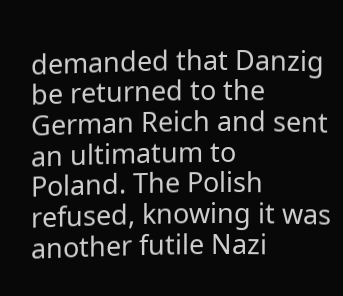demanded that Danzig be returned to the German Reich and sent an ultimatum to Poland. The Polish refused, knowing it was another futile Nazi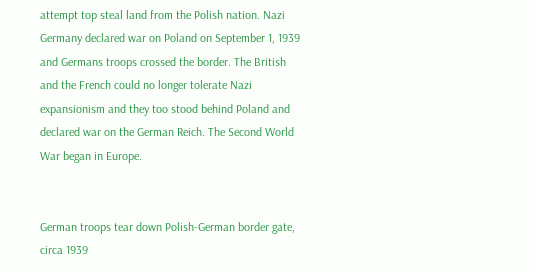attempt top steal land from the Polish nation. Nazi Germany declared war on Poland on September 1, 1939 and Germans troops crossed the border. The British and the French could no longer tolerate Nazi expansionism and they too stood behind Poland and declared war on the German Reich. The Second World War began in Europe.


German troops tear down Polish-German border gate, circa 1939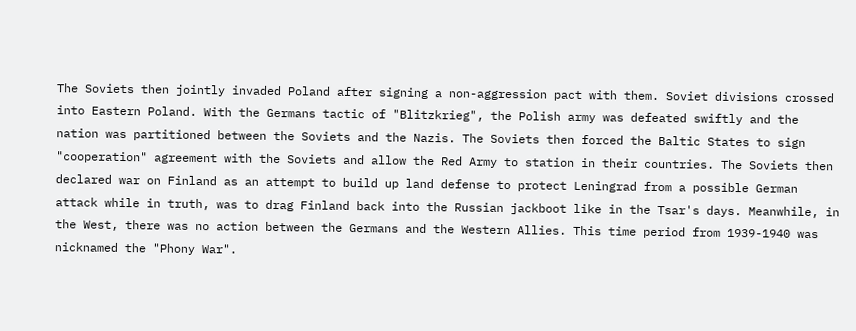The Soviets then jointly invaded Poland after signing a non-aggression pact with them. Soviet divisions crossed into Eastern Poland. With the Germans tactic of "Blitzkrieg", the Polish army was defeated swiftly and the nation was partitioned between the Soviets and the Nazis. The Soviets then forced the Baltic States to sign "cooperation" agreement with the Soviets and allow the Red Army to station in their countries. The Soviets then declared war on Finland as an attempt to build up land defense to protect Leningrad from a possible German attack while in truth, was to drag Finland back into the Russian jackboot like in the Tsar's days. Meanwhile, in the West, there was no action between the Germans and the Western Allies. This time period from 1939-1940 was nicknamed the "Phony War".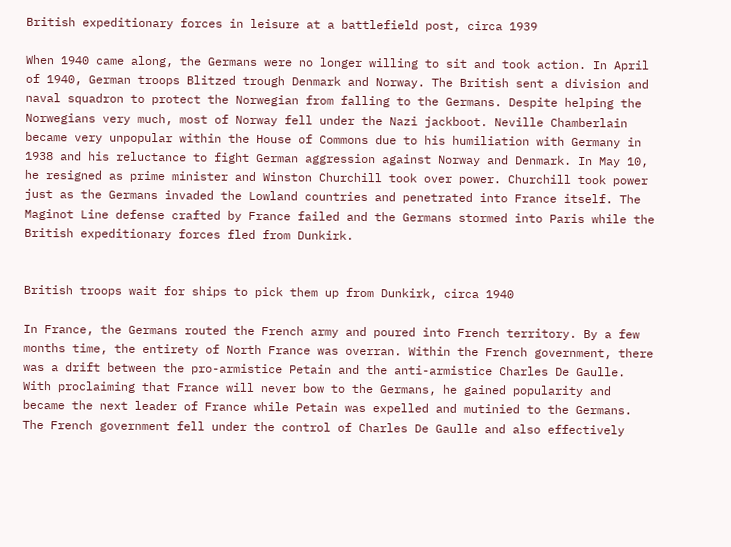British expeditionary forces in leisure at a battlefield post, circa 1939

When 1940 came along, the Germans were no longer willing to sit and took action. In April of 1940, German troops Blitzed trough Denmark and Norway. The British sent a division and naval squadron to protect the Norwegian from falling to the Germans. Despite helping the Norwegians very much, most of Norway fell under the Nazi jackboot. Neville Chamberlain became very unpopular within the House of Commons due to his humiliation with Germany in 1938 and his reluctance to fight German aggression against Norway and Denmark. In May 10, he resigned as prime minister and Winston Churchill took over power. Churchill took power just as the Germans invaded the Lowland countries and penetrated into France itself. The Maginot Line defense crafted by France failed and the Germans stormed into Paris while the British expeditionary forces fled from Dunkirk.


British troops wait for ships to pick them up from Dunkirk, circa 1940

In France, the Germans routed the French army and poured into French territory. By a few months time, the entirety of North France was overran. Within the French government, there was a drift between the pro-armistice Petain and the anti-armistice Charles De Gaulle. With proclaiming that France will never bow to the Germans, he gained popularity and became the next leader of France while Petain was expelled and mutinied to the Germans. The French government fell under the control of Charles De Gaulle and also effectively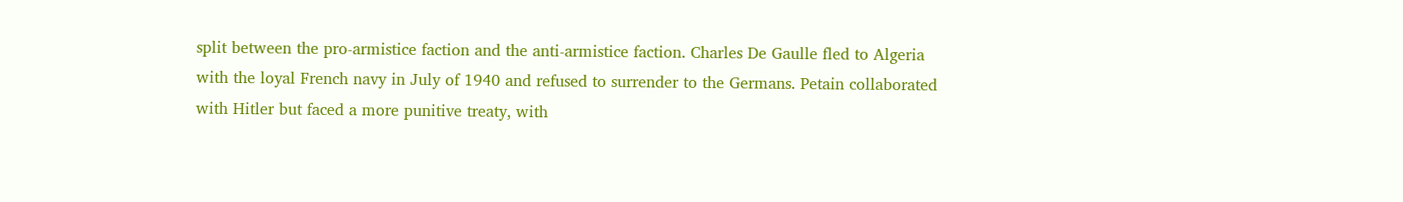split between the pro-armistice faction and the anti-armistice faction. Charles De Gaulle fled to Algeria with the loyal French navy in July of 1940 and refused to surrender to the Germans. Petain collaborated with Hitler but faced a more punitive treaty, with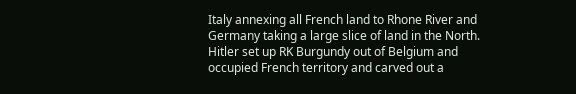Italy annexing all French land to Rhone River and Germany taking a large slice of land in the North. Hitler set up RK Burgundy out of Belgium and occupied French territory and carved out a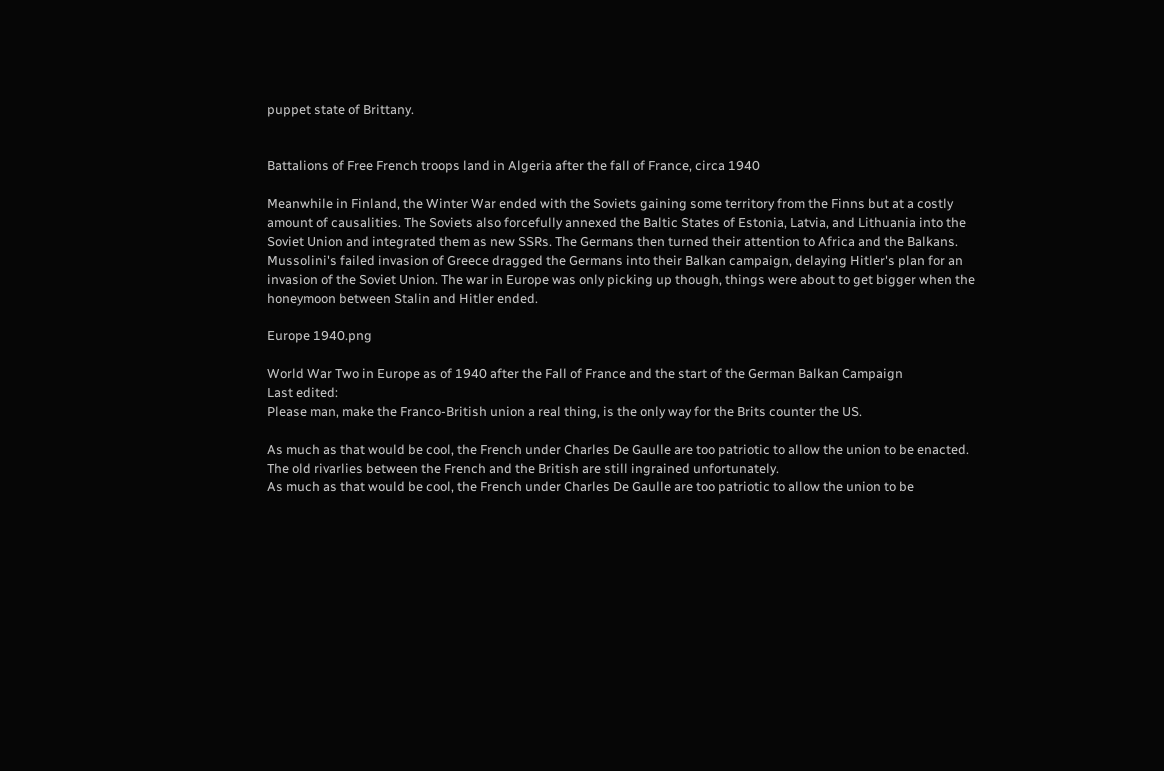puppet state of Brittany.


Battalions of Free French troops land in Algeria after the fall of France, circa 1940

Meanwhile in Finland, the Winter War ended with the Soviets gaining some territory from the Finns but at a costly amount of causalities. The Soviets also forcefully annexed the Baltic States of Estonia, Latvia, and Lithuania into the Soviet Union and integrated them as new SSRs. The Germans then turned their attention to Africa and the Balkans. Mussolini's failed invasion of Greece dragged the Germans into their Balkan campaign, delaying Hitler's plan for an invasion of the Soviet Union. The war in Europe was only picking up though, things were about to get bigger when the honeymoon between Stalin and Hitler ended.

Europe 1940.png

World War Two in Europe as of 1940 after the Fall of France and the start of the German Balkan Campaign
Last edited:
Please man, make the Franco-British union a real thing, is the only way for the Brits counter the US.

As much as that would be cool, the French under Charles De Gaulle are too patriotic to allow the union to be enacted. The old rivarlies between the French and the British are still ingrained unfortunately.
As much as that would be cool, the French under Charles De Gaulle are too patriotic to allow the union to be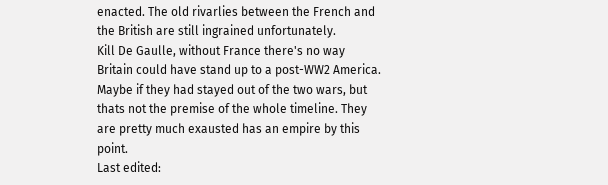enacted. The old rivarlies between the French and the British are still ingrained unfortunately.
Kill De Gaulle, without France there's no way Britain could have stand up to a post-WW2 America. Maybe if they had stayed out of the two wars, but thats not the premise of the whole timeline. They are pretty much exausted has an empire by this point.
Last edited: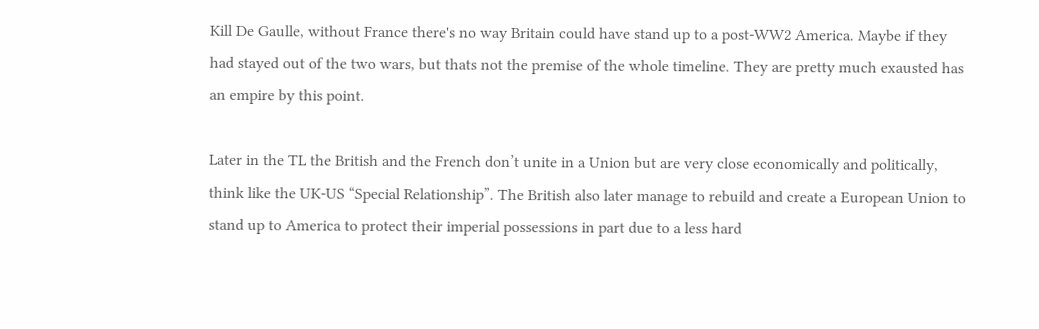Kill De Gaulle, without France there's no way Britain could have stand up to a post-WW2 America. Maybe if they had stayed out of the two wars, but thats not the premise of the whole timeline. They are pretty much exausted has an empire by this point.

Later in the TL the British and the French don’t unite in a Union but are very close economically and politically, think like the UK-US “Special Relationship”. The British also later manage to rebuild and create a European Union to stand up to America to protect their imperial possessions in part due to a less hard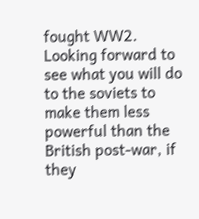fought WW2.
Looking forward to see what you will do to the soviets to make them less powerful than the British post-war, if they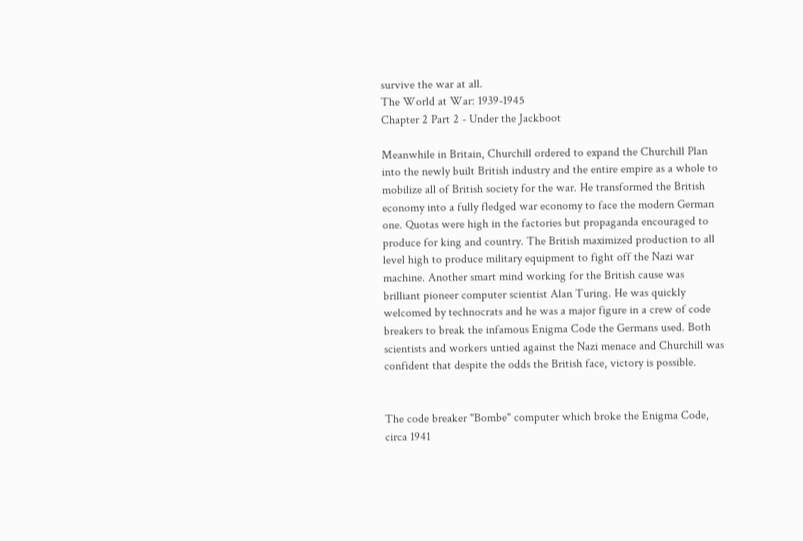survive the war at all.
The World at War: 1939-1945
Chapter 2 Part 2 - Under the Jackboot

Meanwhile in Britain, Churchill ordered to expand the Churchill Plan into the newly built British industry and the entire empire as a whole to mobilize all of British society for the war. He transformed the British economy into a fully fledged war economy to face the modern German one. Quotas were high in the factories but propaganda encouraged to produce for king and country. The British maximized production to all level high to produce military equipment to fight off the Nazi war machine. Another smart mind working for the British cause was brilliant pioneer computer scientist Alan Turing. He was quickly welcomed by technocrats and he was a major figure in a crew of code breakers to break the infamous Enigma Code the Germans used. Both scientists and workers untied against the Nazi menace and Churchill was confident that despite the odds the British face, victory is possible.


The code breaker "Bombe" computer which broke the Enigma Code, circa 1941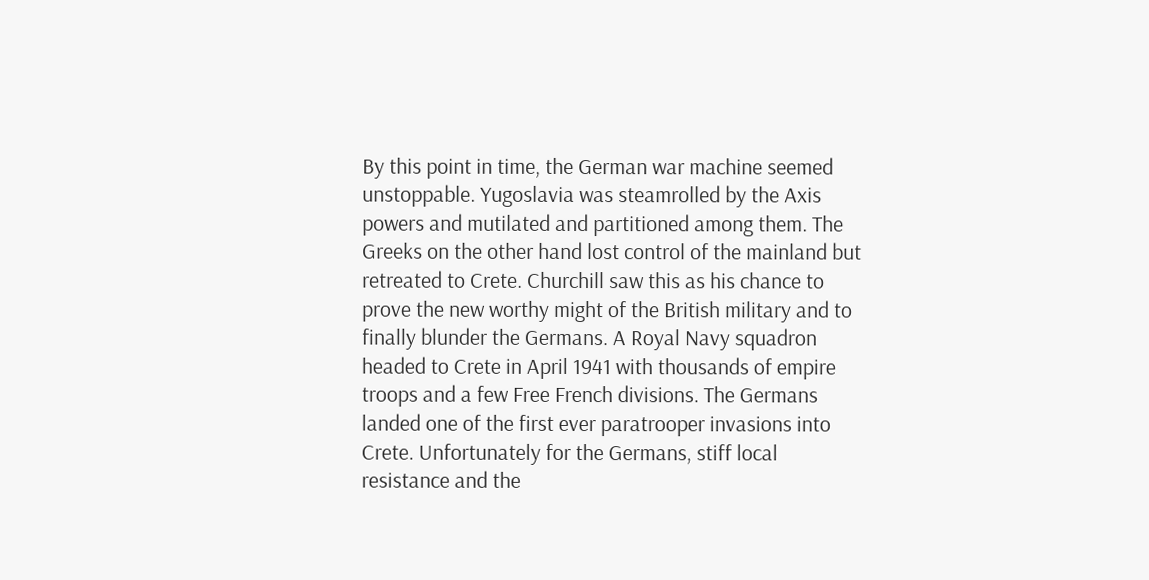By this point in time, the German war machine seemed unstoppable. Yugoslavia was steamrolled by the Axis powers and mutilated and partitioned among them. The Greeks on the other hand lost control of the mainland but retreated to Crete. Churchill saw this as his chance to prove the new worthy might of the British military and to finally blunder the Germans. A Royal Navy squadron headed to Crete in April 1941 with thousands of empire troops and a few Free French divisions. The Germans landed one of the first ever paratrooper invasions into Crete. Unfortunately for the Germans, stiff local resistance and the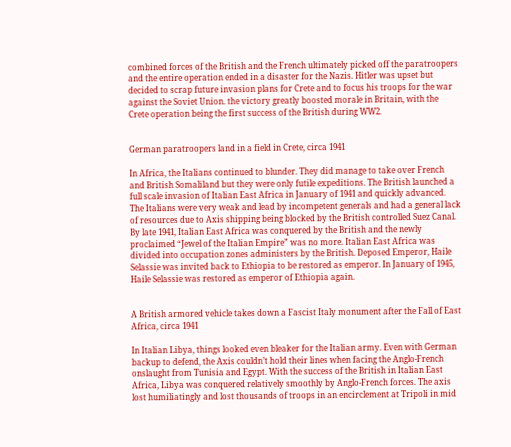combined forces of the British and the French ultimately picked off the paratroopers and the entire operation ended in a disaster for the Nazis. Hitler was upset but decided to scrap future invasion plans for Crete and to focus his troops for the war against the Soviet Union. the victory greatly boosted morale in Britain, with the Crete operation being the first success of the British during WW2.


German paratroopers land in a field in Crete, circa 1941

In Africa, the Italians continued to blunder. They did manage to take over French and British Somaliland but they were only futile expeditions. The British launched a full scale invasion of Italian East Africa in January of 1941 and quickly advanced. The Italians were very weak and lead by incompetent generals and had a general lack of resources due to Axis shipping being blocked by the British controlled Suez Canal. By late 1941, Italian East Africa was conquered by the British and the newly proclaimed “Jewel of the Italian Empire” was no more. Italian East Africa was divided into occupation zones administers by the British. Deposed Emperor, Haile Selassie was invited back to Ethiopia to be restored as emperor. In January of 1945, Haile Selassie was restored as emperor of Ethiopia again.


A British armored vehicle takes down a Fascist Italy monument after the Fall of East Africa, circa 1941

In Italian Libya, things looked even bleaker for the Italian army. Even with German backup to defend, the Axis couldn’t hold their lines when facing the Anglo-French onslaught from Tunisia and Egypt. With the success of the British in Italian East Africa, Libya was conquered relatively smoothly by Anglo-French forces. The axis lost humiliatingly and lost thousands of troops in an encirclement at Tripoli in mid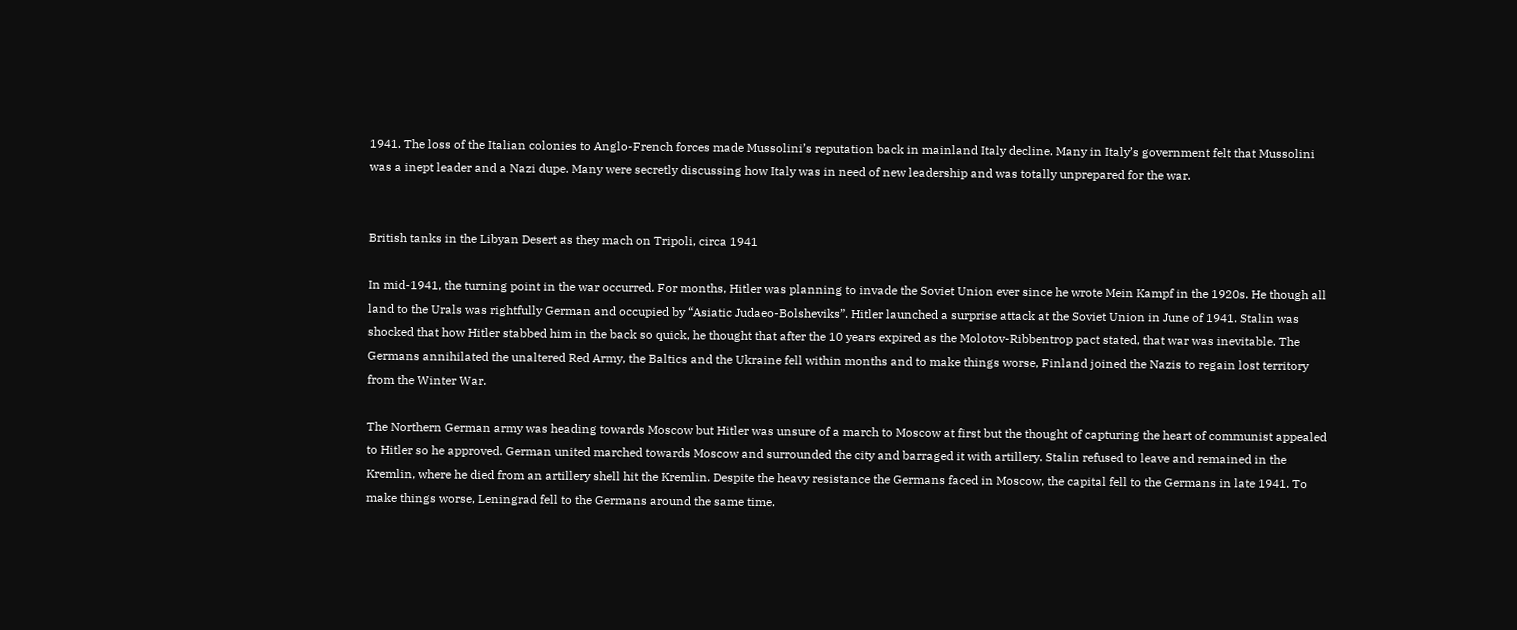1941. The loss of the Italian colonies to Anglo-French forces made Mussolini’s reputation back in mainland Italy decline. Many in Italy’s government felt that Mussolini was a inept leader and a Nazi dupe. Many were secretly discussing how Italy was in need of new leadership and was totally unprepared for the war.


British tanks in the Libyan Desert as they mach on Tripoli, circa 1941

In mid-1941, the turning point in the war occurred. For months, Hitler was planning to invade the Soviet Union ever since he wrote Mein Kampf in the 1920s. He though all land to the Urals was rightfully German and occupied by “Asiatic Judaeo-Bolsheviks”. Hitler launched a surprise attack at the Soviet Union in June of 1941. Stalin was shocked that how Hitler stabbed him in the back so quick, he thought that after the 10 years expired as the Molotov-Ribbentrop pact stated, that war was inevitable. The Germans annihilated the unaltered Red Army, the Baltics and the Ukraine fell within months and to make things worse, Finland joined the Nazis to regain lost territory from the Winter War.

The Northern German army was heading towards Moscow but Hitler was unsure of a march to Moscow at first but the thought of capturing the heart of communist appealed to Hitler so he approved. German united marched towards Moscow and surrounded the city and barraged it with artillery. Stalin refused to leave and remained in the Kremlin, where he died from an artillery shell hit the Kremlin. Despite the heavy resistance the Germans faced in Moscow, the capital fell to the Germans in late 1941. To make things worse, Leningrad fell to the Germans around the same time.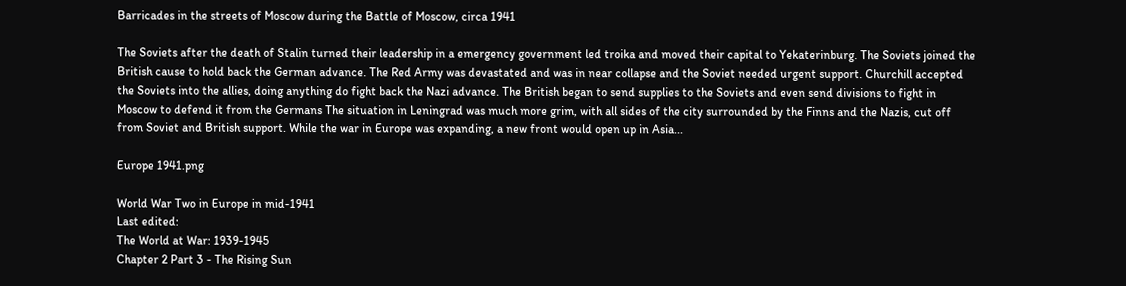Barricades in the streets of Moscow during the Battle of Moscow, circa 1941

The Soviets after the death of Stalin turned their leadership in a emergency government led troika and moved their capital to Yekaterinburg. The Soviets joined the British cause to hold back the German advance. The Red Army was devastated and was in near collapse and the Soviet needed urgent support. Churchill accepted the Soviets into the allies, doing anything do fight back the Nazi advance. The British began to send supplies to the Soviets and even send divisions to fight in Moscow to defend it from the Germans The situation in Leningrad was much more grim, with all sides of the city surrounded by the Finns and the Nazis, cut off from Soviet and British support. While the war in Europe was expanding, a new front would open up in Asia...

Europe 1941.png

World War Two in Europe in mid-1941
Last edited:
The World at War: 1939-1945
Chapter 2 Part 3 - The Rising Sun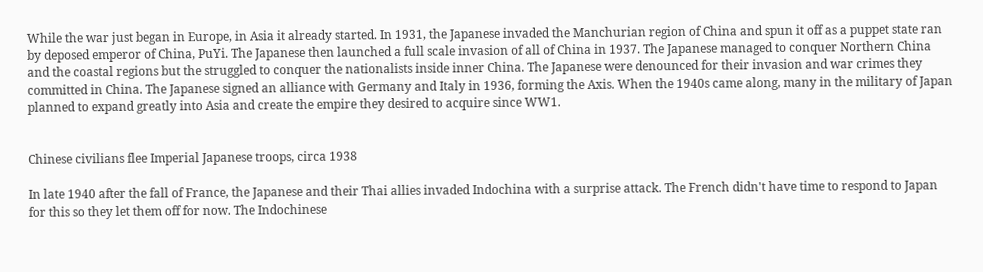While the war just began in Europe, in Asia it already started. In 1931, the Japanese invaded the Manchurian region of China and spun it off as a puppet state ran by deposed emperor of China, PuYi. The Japanese then launched a full scale invasion of all of China in 1937. The Japanese managed to conquer Northern China and the coastal regions but the struggled to conquer the nationalists inside inner China. The Japanese were denounced for their invasion and war crimes they committed in China. The Japanese signed an alliance with Germany and Italy in 1936, forming the Axis. When the 1940s came along, many in the military of Japan planned to expand greatly into Asia and create the empire they desired to acquire since WW1.


Chinese civilians flee Imperial Japanese troops, circa 1938

In late 1940 after the fall of France, the Japanese and their Thai allies invaded Indochina with a surprise attack. The French didn't have time to respond to Japan for this so they let them off for now. The Indochinese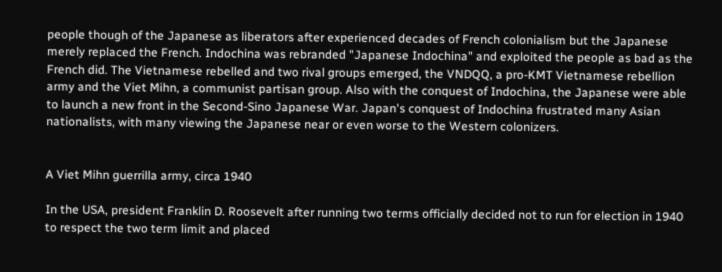people though of the Japanese as liberators after experienced decades of French colonialism but the Japanese merely replaced the French. Indochina was rebranded "Japanese Indochina" and exploited the people as bad as the French did. The Vietnamese rebelled and two rival groups emerged, the VNDQQ, a pro-KMT Vietnamese rebellion army and the Viet Mihn, a communist partisan group. Also with the conquest of Indochina, the Japanese were able to launch a new front in the Second-Sino Japanese War. Japan's conquest of Indochina frustrated many Asian nationalists, with many viewing the Japanese near or even worse to the Western colonizers.


A Viet Mihn guerrilla army, circa 1940

In the USA, president Franklin D. Roosevelt after running two terms officially decided not to run for election in 1940 to respect the two term limit and placed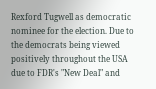Rexford Tugwell as democratic nominee for the election. Due to the democrats being viewed positively throughout the USA due to FDR's "New Deal" and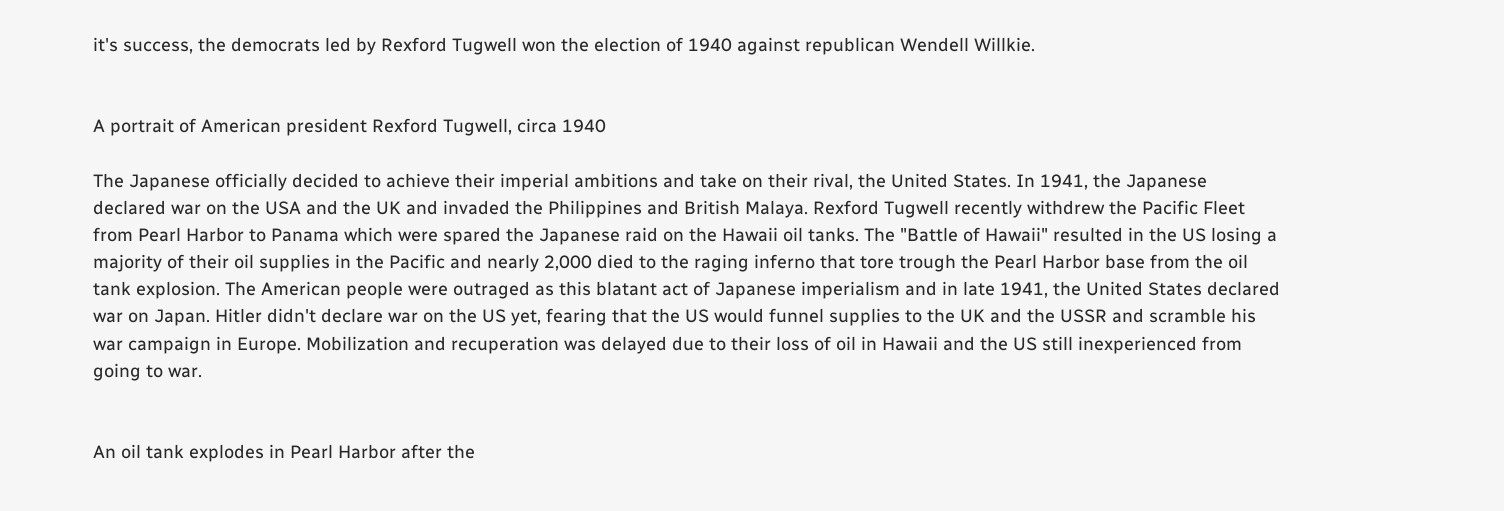it's success, the democrats led by Rexford Tugwell won the election of 1940 against republican Wendell Willkie.


A portrait of American president Rexford Tugwell, circa 1940

The Japanese officially decided to achieve their imperial ambitions and take on their rival, the United States. In 1941, the Japanese declared war on the USA and the UK and invaded the Philippines and British Malaya. Rexford Tugwell recently withdrew the Pacific Fleet from Pearl Harbor to Panama which were spared the Japanese raid on the Hawaii oil tanks. The "Battle of Hawaii" resulted in the US losing a majority of their oil supplies in the Pacific and nearly 2,000 died to the raging inferno that tore trough the Pearl Harbor base from the oil tank explosion. The American people were outraged as this blatant act of Japanese imperialism and in late 1941, the United States declared war on Japan. Hitler didn't declare war on the US yet, fearing that the US would funnel supplies to the UK and the USSR and scramble his war campaign in Europe. Mobilization and recuperation was delayed due to their loss of oil in Hawaii and the US still inexperienced from going to war.


An oil tank explodes in Pearl Harbor after the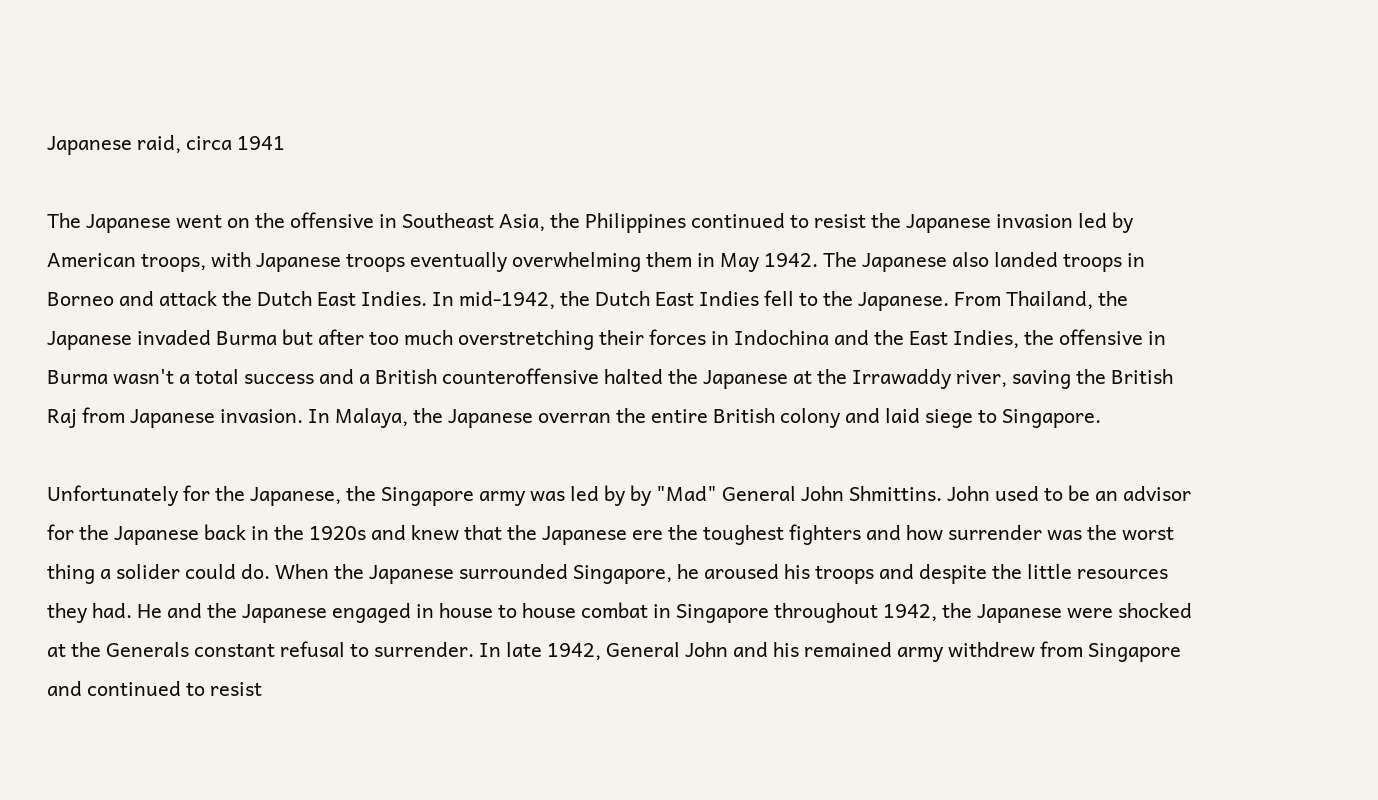Japanese raid, circa 1941

The Japanese went on the offensive in Southeast Asia, the Philippines continued to resist the Japanese invasion led by American troops, with Japanese troops eventually overwhelming them in May 1942. The Japanese also landed troops in Borneo and attack the Dutch East Indies. In mid-1942, the Dutch East Indies fell to the Japanese. From Thailand, the Japanese invaded Burma but after too much overstretching their forces in Indochina and the East Indies, the offensive in Burma wasn't a total success and a British counteroffensive halted the Japanese at the Irrawaddy river, saving the British Raj from Japanese invasion. In Malaya, the Japanese overran the entire British colony and laid siege to Singapore.

Unfortunately for the Japanese, the Singapore army was led by by "Mad" General John Shmittins. John used to be an advisor for the Japanese back in the 1920s and knew that the Japanese ere the toughest fighters and how surrender was the worst thing a solider could do. When the Japanese surrounded Singapore, he aroused his troops and despite the little resources they had. He and the Japanese engaged in house to house combat in Singapore throughout 1942, the Japanese were shocked at the Generals constant refusal to surrender. In late 1942, General John and his remained army withdrew from Singapore and continued to resist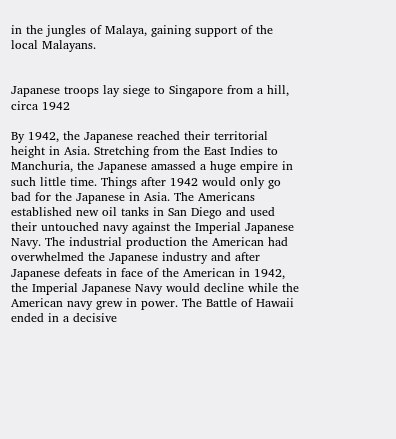in the jungles of Malaya, gaining support of the local Malayans.


Japanese troops lay siege to Singapore from a hill, circa 1942

By 1942, the Japanese reached their territorial height in Asia. Stretching from the East Indies to Manchuria, the Japanese amassed a huge empire in such little time. Things after 1942 would only go bad for the Japanese in Asia. The Americans established new oil tanks in San Diego and used their untouched navy against the Imperial Japanese Navy. The industrial production the American had overwhelmed the Japanese industry and after Japanese defeats in face of the American in 1942, the Imperial Japanese Navy would decline while the American navy grew in power. The Battle of Hawaii ended in a decisive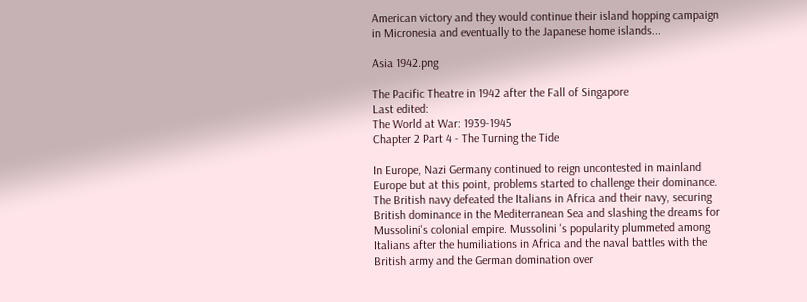American victory and they would continue their island hopping campaign in Micronesia and eventually to the Japanese home islands...

Asia 1942.png

The Pacific Theatre in 1942 after the Fall of Singapore
Last edited:
The World at War: 1939-1945
Chapter 2 Part 4 - The Turning the Tide

In Europe, Nazi Germany continued to reign uncontested in mainland Europe but at this point, problems started to challenge their dominance. The British navy defeated the Italians in Africa and their navy, securing British dominance in the Mediterranean Sea and slashing the dreams for Mussolini's colonial empire. Mussolini 's popularity plummeted among Italians after the humiliations in Africa and the naval battles with the British army and the German domination over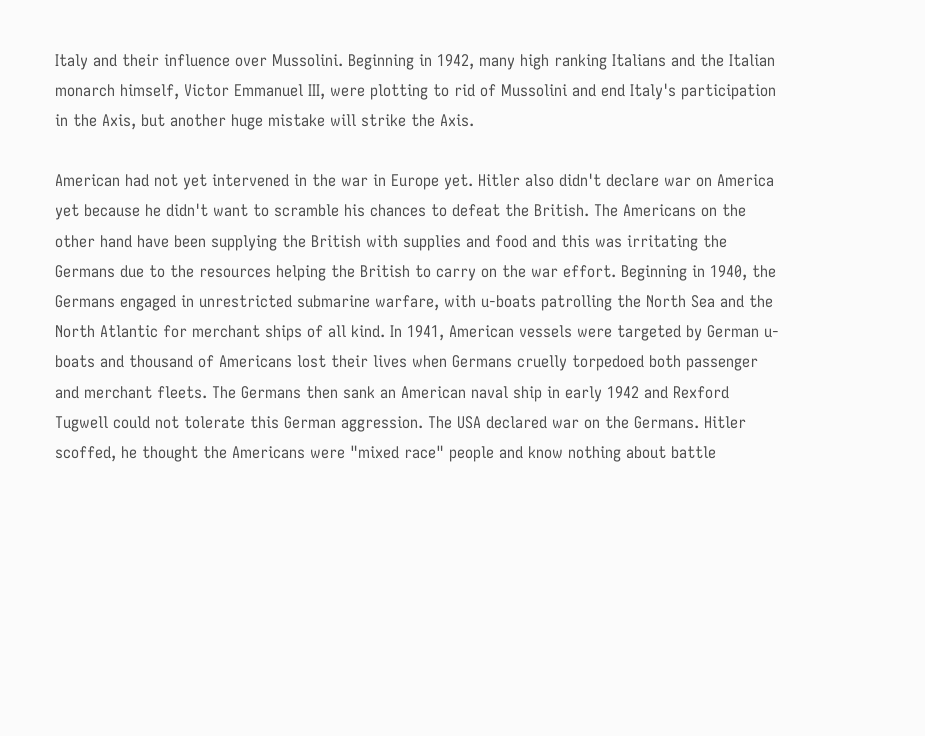Italy and their influence over Mussolini. Beginning in 1942, many high ranking Italians and the Italian monarch himself, Victor Emmanuel III, were plotting to rid of Mussolini and end Italy's participation in the Axis, but another huge mistake will strike the Axis.

American had not yet intervened in the war in Europe yet. Hitler also didn't declare war on America yet because he didn't want to scramble his chances to defeat the British. The Americans on the other hand have been supplying the British with supplies and food and this was irritating the Germans due to the resources helping the British to carry on the war effort. Beginning in 1940, the Germans engaged in unrestricted submarine warfare, with u-boats patrolling the North Sea and the North Atlantic for merchant ships of all kind. In 1941, American vessels were targeted by German u-boats and thousand of Americans lost their lives when Germans cruelly torpedoed both passenger and merchant fleets. The Germans then sank an American naval ship in early 1942 and Rexford Tugwell could not tolerate this German aggression. The USA declared war on the Germans. Hitler scoffed, he thought the Americans were "mixed race" people and know nothing about battle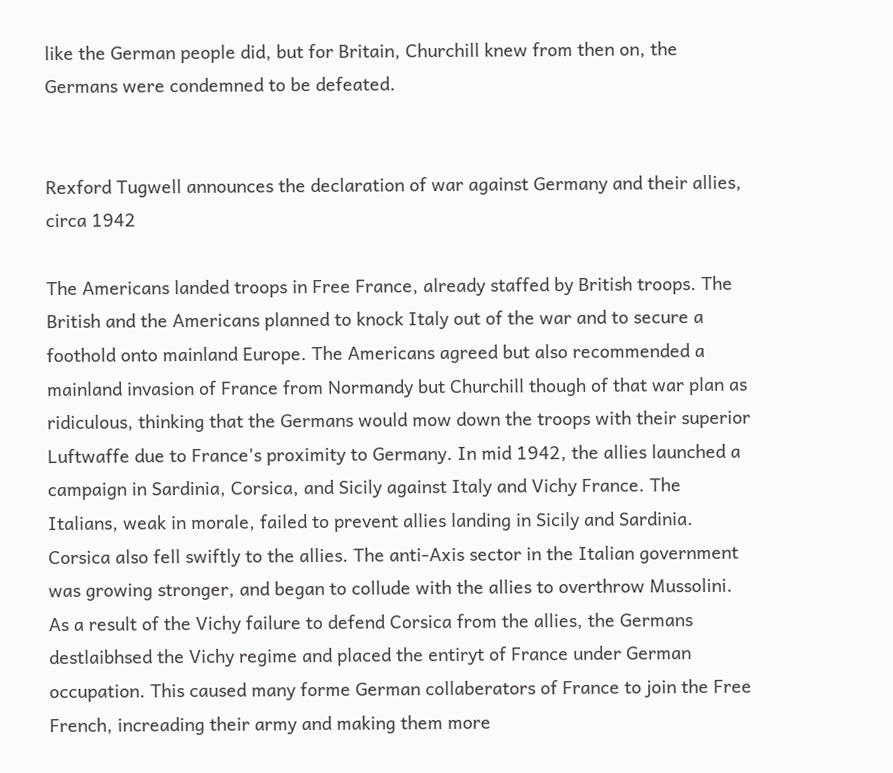like the German people did, but for Britain, Churchill knew from then on, the Germans were condemned to be defeated.


Rexford Tugwell announces the declaration of war against Germany and their allies, circa 1942

The Americans landed troops in Free France, already staffed by British troops. The British and the Americans planned to knock Italy out of the war and to secure a foothold onto mainland Europe. The Americans agreed but also recommended a mainland invasion of France from Normandy but Churchill though of that war plan as ridiculous, thinking that the Germans would mow down the troops with their superior Luftwaffe due to France's proximity to Germany. In mid 1942, the allies launched a campaign in Sardinia, Corsica, and Sicily against Italy and Vichy France. The Italians, weak in morale, failed to prevent allies landing in Sicily and Sardinia. Corsica also fell swiftly to the allies. The anti-Axis sector in the Italian government was growing stronger, and began to collude with the allies to overthrow Mussolini. As a result of the Vichy failure to defend Corsica from the allies, the Germans destlaibhsed the Vichy regime and placed the entiryt of France under German occupation. This caused many forme German collaberators of France to join the Free French, increading their army and making them more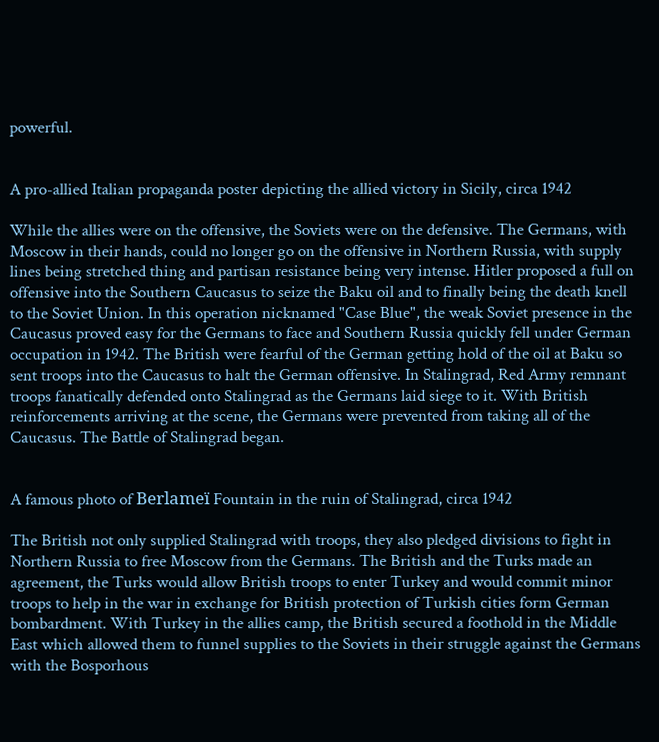powerful.


A pro-allied Italian propaganda poster depicting the allied victory in Sicily, circa 1942

While the allies were on the offensive, the Soviets were on the defensive. The Germans, with Moscow in their hands, could no longer go on the offensive in Northern Russia, with supply lines being stretched thing and partisan resistance being very intense. Hitler proposed a full on offensive into the Southern Caucasus to seize the Baku oil and to finally being the death knell to the Soviet Union. In this operation nicknamed "Case Blue", the weak Soviet presence in the Caucasus proved easy for the Germans to face and Southern Russia quickly fell under German occupation in 1942. The British were fearful of the German getting hold of the oil at Baku so sent troops into the Caucasus to halt the German offensive. In Stalingrad, Red Army remnant troops fanatically defended onto Stalingrad as the Germans laid siege to it. With British reinforcements arriving at the scene, the Germans were prevented from taking all of the Caucasus. The Battle of Stalingrad began.


A famous photo of Berlameï Fountain in the ruin of Stalingrad, circa 1942

The British not only supplied Stalingrad with troops, they also pledged divisions to fight in Northern Russia to free Moscow from the Germans. The British and the Turks made an agreement, the Turks would allow British troops to enter Turkey and would commit minor troops to help in the war in exchange for British protection of Turkish cities form German bombardment. With Turkey in the allies camp, the British secured a foothold in the Middle East which allowed them to funnel supplies to the Soviets in their struggle against the Germans with the Bosporhous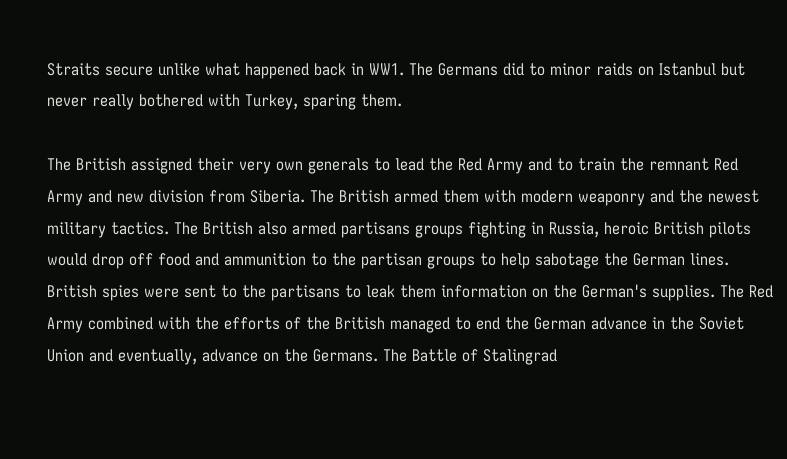Straits secure unlike what happened back in WW1. The Germans did to minor raids on Istanbul but never really bothered with Turkey, sparing them.

The British assigned their very own generals to lead the Red Army and to train the remnant Red Army and new division from Siberia. The British armed them with modern weaponry and the newest military tactics. The British also armed partisans groups fighting in Russia, heroic British pilots would drop off food and ammunition to the partisan groups to help sabotage the German lines. British spies were sent to the partisans to leak them information on the German's supplies. The Red Army combined with the efforts of the British managed to end the German advance in the Soviet Union and eventually, advance on the Germans. The Battle of Stalingrad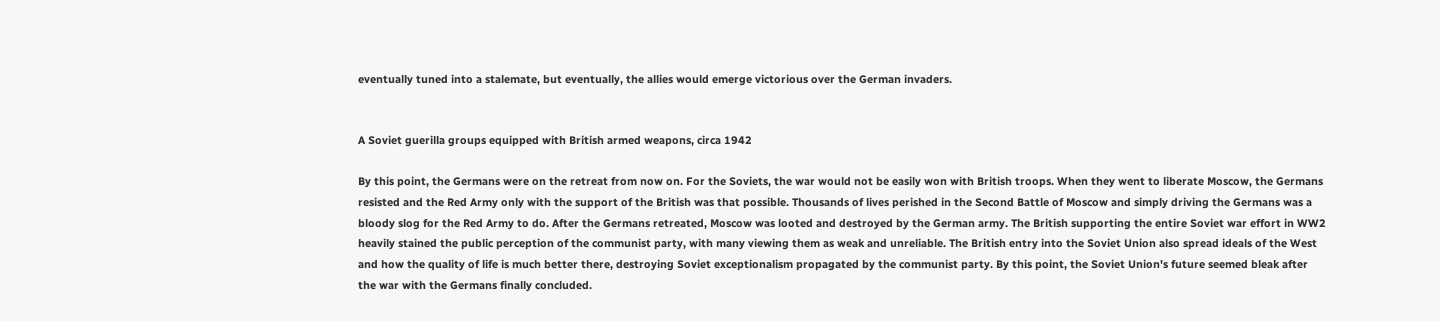eventually tuned into a stalemate, but eventually, the allies would emerge victorious over the German invaders.


A Soviet guerilla groups equipped with British armed weapons, circa 1942

By this point, the Germans were on the retreat from now on. For the Soviets, the war would not be easily won with British troops. When they went to liberate Moscow, the Germans resisted and the Red Army only with the support of the British was that possible. Thousands of lives perished in the Second Battle of Moscow and simply driving the Germans was a bloody slog for the Red Army to do. After the Germans retreated, Moscow was looted and destroyed by the German army. The British supporting the entire Soviet war effort in WW2 heavily stained the public perception of the communist party, with many viewing them as weak and unreliable. The British entry into the Soviet Union also spread ideals of the West and how the quality of life is much better there, destroying Soviet exceptionalism propagated by the communist party. By this point, the Soviet Union's future seemed bleak after the war with the Germans finally concluded.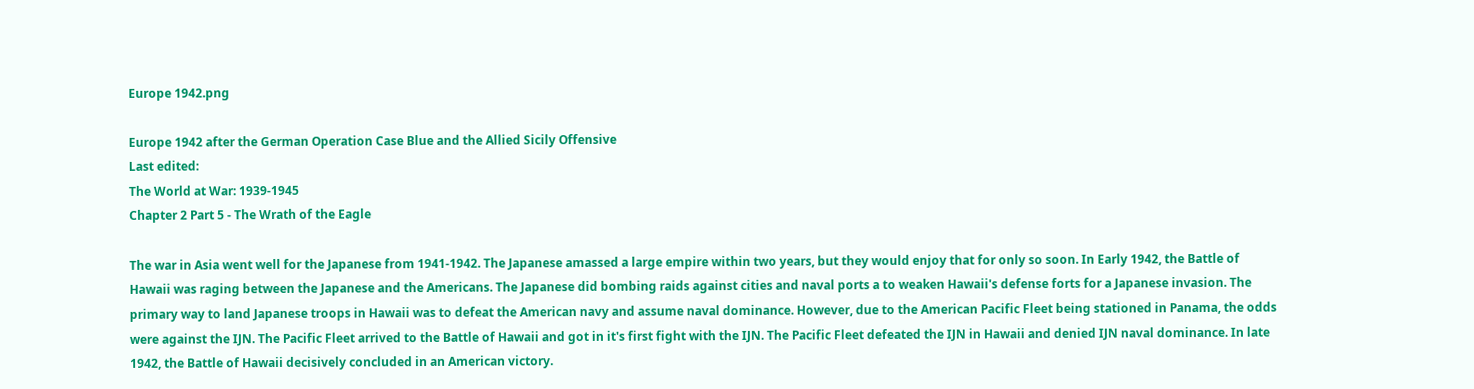Europe 1942.png

Europe 1942 after the German Operation Case Blue and the Allied Sicily Offensive
Last edited:
The World at War: 1939-1945
Chapter 2 Part 5 - The Wrath of the Eagle

The war in Asia went well for the Japanese from 1941-1942. The Japanese amassed a large empire within two years, but they would enjoy that for only so soon. In Early 1942, the Battle of Hawaii was raging between the Japanese and the Americans. The Japanese did bombing raids against cities and naval ports a to weaken Hawaii's defense forts for a Japanese invasion. The primary way to land Japanese troops in Hawaii was to defeat the American navy and assume naval dominance. However, due to the American Pacific Fleet being stationed in Panama, the odds were against the IJN. The Pacific Fleet arrived to the Battle of Hawaii and got in it's first fight with the IJN. The Pacific Fleet defeated the IJN in Hawaii and denied IJN naval dominance. In late 1942, the Battle of Hawaii decisively concluded in an American victory.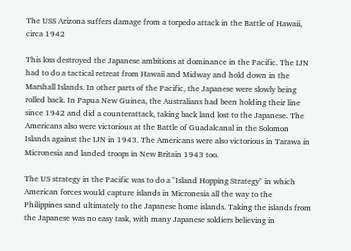The USS Arizona suffers damage from a torpedo attack in the Battle of Hawaii, circa 1942

This loss destroyed the Japanese ambitions at dominance in the Pacific. The IJN had to do a tactical retreat from Hawaii and Midway and hold down in the Marshall Islands. In other parts of the Pacific, the Japanese were slowly being rolled back. In Papua New Guinea, the Australians had been holding their line since 1942 and did a counterattack, taking back land lost to the Japanese. The Americans also were victorious at the Battle of Guadalcanal in the Solomon Islands against the IJN in 1943. The Americans were also victorious in Tarawa in Micronesia and landed troops in New Britain 1943 too.

The US strategy in the Pacific was to do a "Island Hopping Strategy" in which American forces would capture islands in Micronesia all the way to the Philippines sand ultimately to the Japanese home islands. Taking the islands from the Japanese was no easy task, with many Japanese soldiers believing in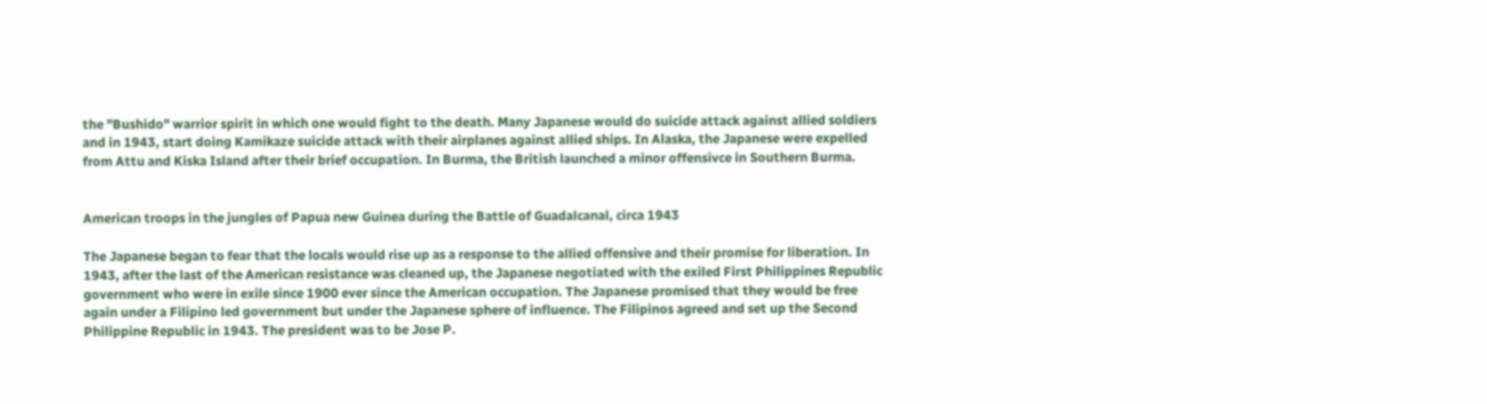the "Bushido" warrior spirit in which one would fight to the death. Many Japanese would do suicide attack against allied soldiers and in 1943, start doing Kamikaze suicide attack with their airplanes against allied ships. In Alaska, the Japanese were expelled from Attu and Kiska Island after their brief occupation. In Burma, the British launched a minor offensivce in Southern Burma.


American troops in the jungles of Papua new Guinea during the Battle of Guadalcanal, circa 1943

The Japanese began to fear that the locals would rise up as a response to the allied offensive and their promise for liberation. In 1943, after the last of the American resistance was cleaned up, the Japanese negotiated with the exiled First Philippines Republic government who were in exile since 1900 ever since the American occupation. The Japanese promised that they would be free again under a Filipino led government but under the Japanese sphere of influence. The Filipinos agreed and set up the Second Philippine Republic in 1943. The president was to be Jose P.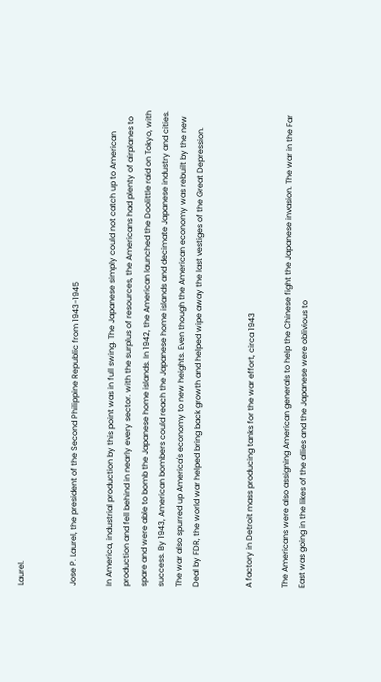Laurel.


Jose P. Laurel, the president of the Second Philippine Republic from 1943-1945

In America, industrial production by this point was in full swing. The Japanese simply could not catch up to American production and fell behind in nearly every sector. with the surplus of resources, the Americans had plenty of airplanes to spare and were able to bomb the Japanese home islands. In 1942, the American launched the Doolittle raid on Tokyo, with success. By 1943, American bombers could reach the Japanese home islands and decimate Japanese industry and cities. The war also spurred up America's economy to new heights. Even though the American economy was rebuilt by the new Deal by FDR, the world war helped bring back growth and helped wipe away the last vestiges of the Great Depression.


A factory in Detroit mass producing tanks for the war effort, circa 1943

The Americans were also assigning American generals to help the Chinese fight the Japanese invasion. The war in the Far East was going in the likes of the allies and the Japanese were oblivious to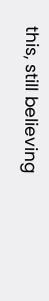this, still believing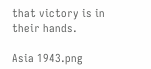that victory is in their hands.

Asia 1943.png